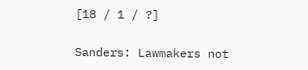[18 / 1 / ?]

Sanders: Lawmakers not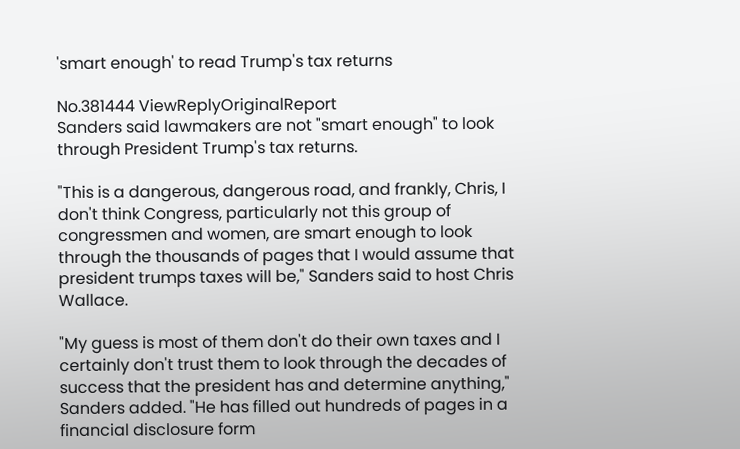'smart enough' to read Trump's tax returns

No.381444 ViewReplyOriginalReport
Sanders said lawmakers are not "smart enough" to look through President Trump's tax returns.

"This is a dangerous, dangerous road, and frankly, Chris, I don't think Congress, particularly not this group of congressmen and women, are smart enough to look through the thousands of pages that I would assume that president trumps taxes will be," Sanders said to host Chris Wallace.

"My guess is most of them don't do their own taxes and I certainly don't trust them to look through the decades of success that the president has and determine anything," Sanders added. "He has filled out hundreds of pages in a financial disclosure form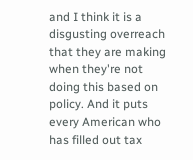and I think it is a disgusting overreach that they are making when they're not doing this based on policy. And it puts every American who has filled out tax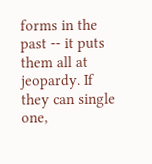forms in the past -- it puts them all at jeopardy. If they can single one,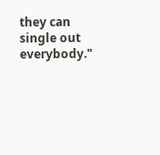they can single out everybody."